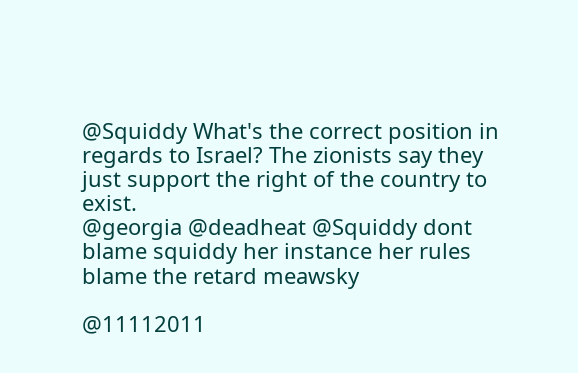@Squiddy What's the correct position in regards to Israel? The zionists say they just support the right of the country to exist.
@georgia @deadheat @Squiddy dont blame squiddy her instance her rules blame the retard meawsky

@11112011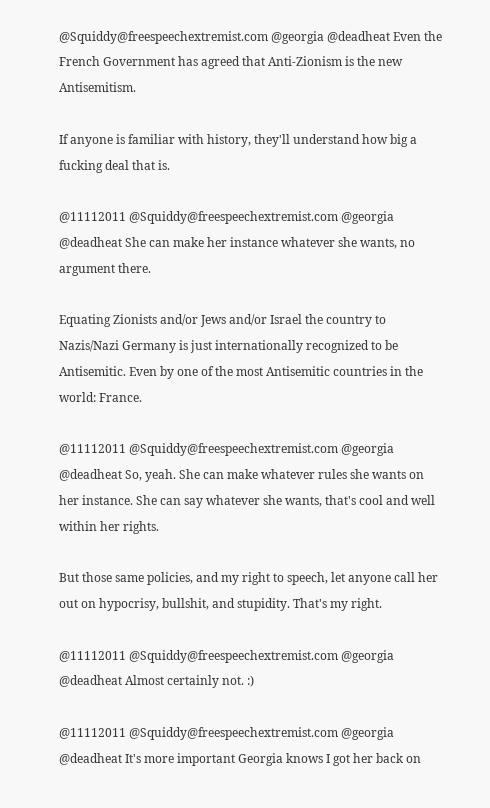@Squiddy@freespeechextremist.com @georgia @deadheat Even the French Government has agreed that Anti-Zionism is the new Antisemitism.

If anyone is familiar with history, they'll understand how big a fucking deal that is.

@11112011 @Squiddy@freespeechextremist.com @georgia @deadheat She can make her instance whatever she wants, no argument there.

Equating Zionists and/or Jews and/or Israel the country to Nazis/Nazi Germany is just internationally recognized to be Antisemitic. Even by one of the most Antisemitic countries in the world: France.

@11112011 @Squiddy@freespeechextremist.com @georgia @deadheat So, yeah. She can make whatever rules she wants on her instance. She can say whatever she wants, that's cool and well within her rights.

But those same policies, and my right to speech, let anyone call her out on hypocrisy, bullshit, and stupidity. That's my right.

@11112011 @Squiddy@freespeechextremist.com @georgia @deadheat Almost certainly not. :)

@11112011 @Squiddy@freespeechextremist.com @georgia @deadheat It's more important Georgia knows I got her back on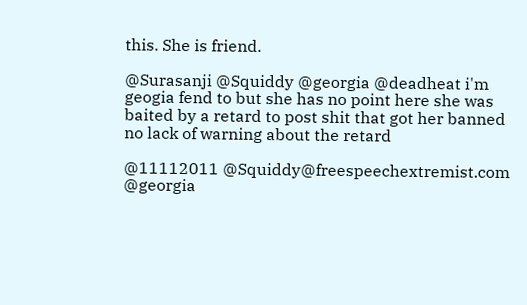this. She is friend.

@Surasanji @Squiddy @georgia @deadheat i'm geogia fend to but she has no point here she was baited by a retard to post shit that got her banned no lack of warning about the retard

@11112011 @Squiddy@freespeechextremist.com @georgia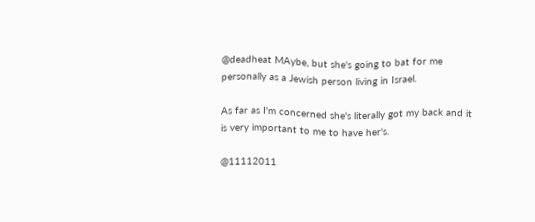@deadheat MAybe, but she's going to bat for me personally as a Jewish person living in Israel.

As far as I'm concerned she's literally got my back and it is very important to me to have her's.

@11112011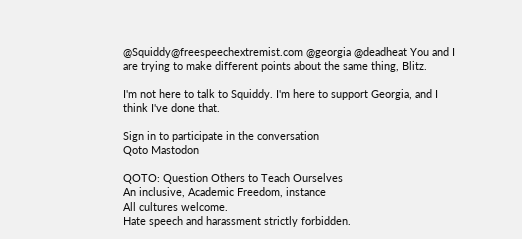@Squiddy@freespeechextremist.com @georgia @deadheat You and I are trying to make different points about the same thing, Blitz.

I'm not here to talk to Squiddy. I'm here to support Georgia, and I think I've done that.

Sign in to participate in the conversation
Qoto Mastodon

QOTO: Question Others to Teach Ourselves
An inclusive, Academic Freedom, instance
All cultures welcome.
Hate speech and harassment strictly forbidden.